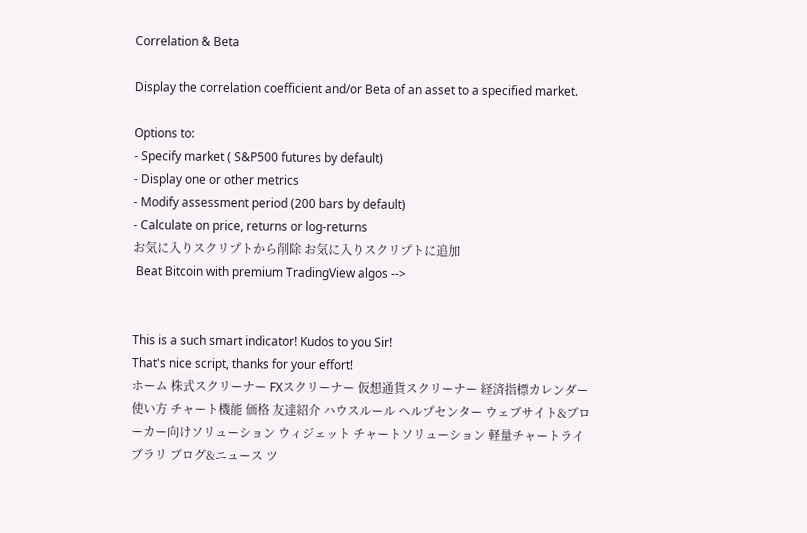Correlation & Beta

Display the correlation coefficient and/or Beta of an asset to a specified market.

Options to:
- Specify market ( S&P500 futures by default)
- Display one or other metrics
- Modify assessment period (200 bars by default)
- Calculate on price, returns or log-returns
お気に入りスクリプトから削除 お気に入りスクリプトに追加
 Beat Bitcoin with premium TradingView algos -->


This is a such smart indicator! Kudos to you Sir!
That's nice script, thanks for your effort!
ホーム 株式スクリーナー FXスクリーナー 仮想通貨スクリーナー 経済指標カレンダー 使い方 チャート機能 価格 友達紹介 ハウスルール ヘルプセンター ウェブサイト&ブローカー向けソリューション ウィジェット チャートソリューション 軽量チャートライブラリ ブログ&ニュース ツ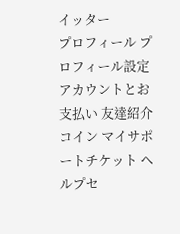イッター
プロフィール プロフィール設定 アカウントとお支払い 友達紹介 コイン マイサポートチケット ヘルプセ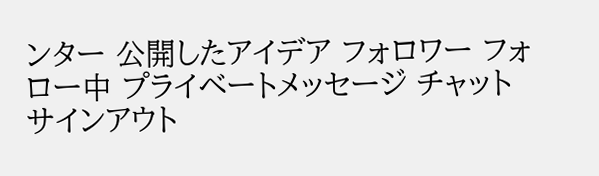ンター 公開したアイデア フォロワー フォロー中 プライベートメッセージ チャット サインアウト